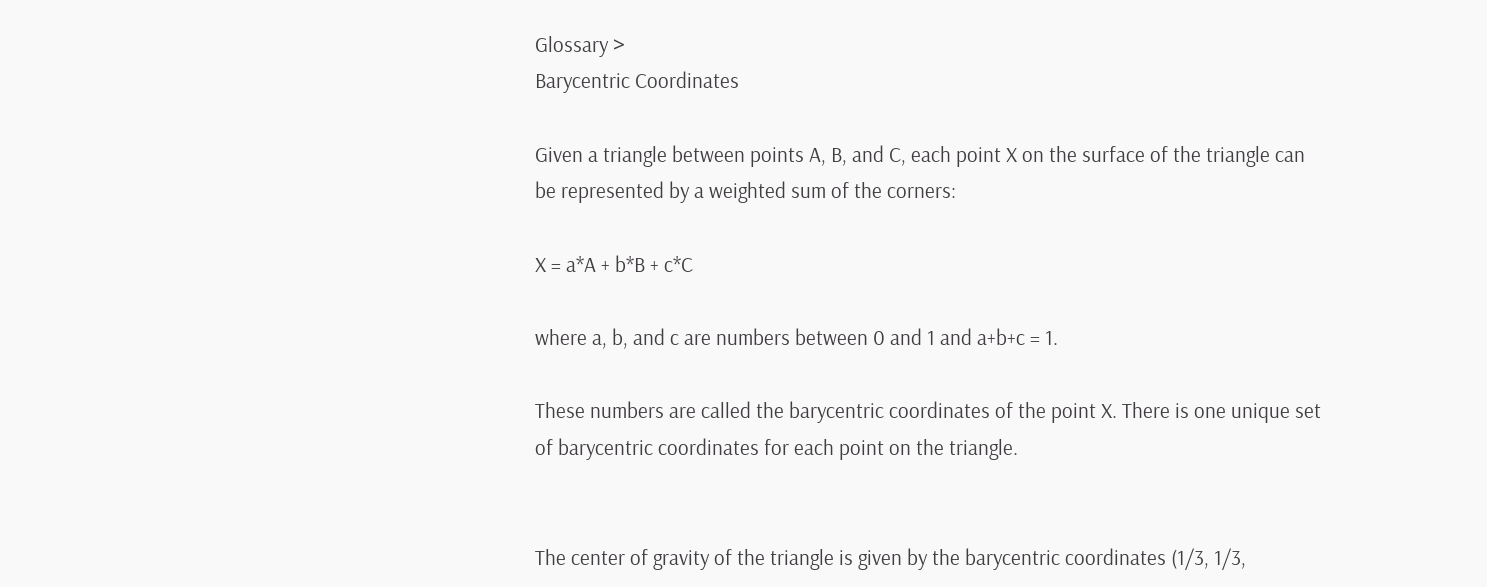Glossary >
Barycentric Coordinates

Given a triangle between points A, B, and C, each point X on the surface of the triangle can be represented by a weighted sum of the corners:

X = a*A + b*B + c*C

where a, b, and c are numbers between 0 and 1 and a+b+c = 1.

These numbers are called the barycentric coordinates of the point X. There is one unique set of barycentric coordinates for each point on the triangle.


The center of gravity of the triangle is given by the barycentric coordinates (1/3, 1/3,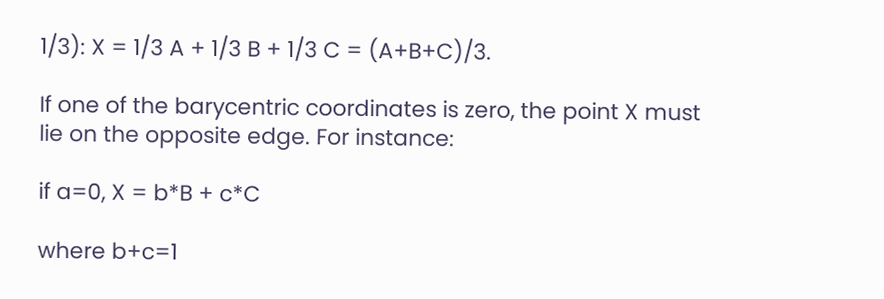1/3): X = 1/3 A + 1/3 B + 1/3 C = (A+B+C)/3.

If one of the barycentric coordinates is zero, the point X must lie on the opposite edge. For instance:

if a=0, X = b*B + c*C

where b+c=1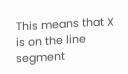This means that X is on the line segment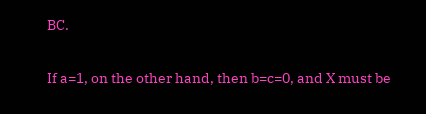BC.

If a=1, on the other hand, then b=c=0, and X must be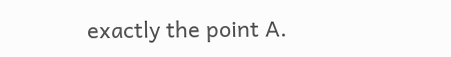exactly the point A.